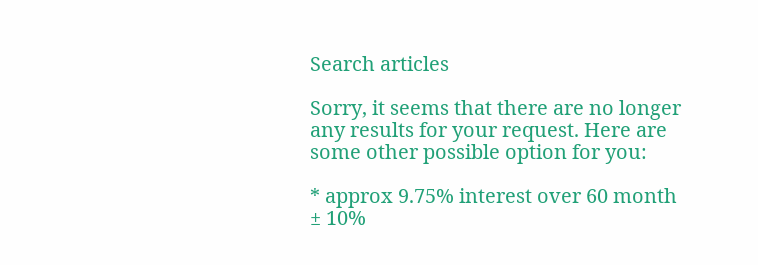Search articles

Sorry, it seems that there are no longer any results for your request. Here are some other possible option for you:

* approx 9.75% interest over 60 month ± 10%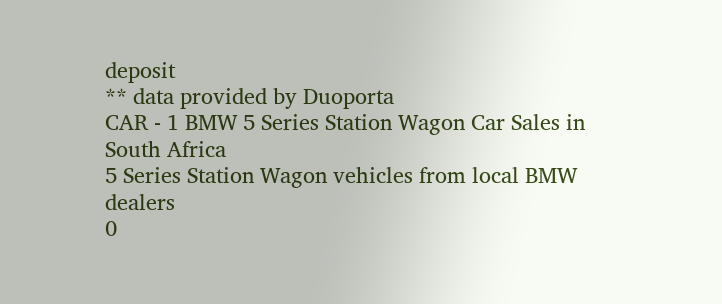deposit
** data provided by Duoporta
CAR - 1 BMW 5 Series Station Wagon Car Sales in South Africa
5 Series Station Wagon vehicles from local BMW dealers
0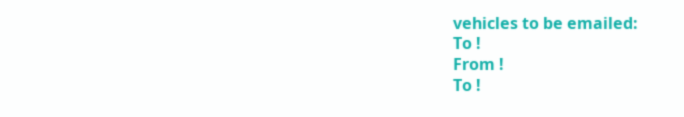vehicles to be emailed:
To !
From !
To !